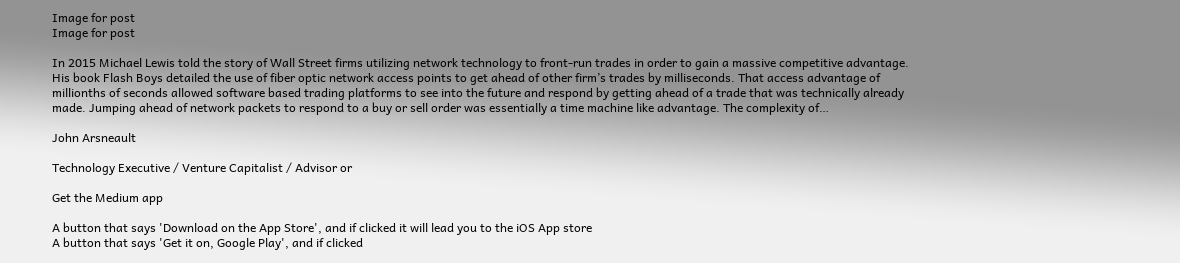Image for post
Image for post

In 2015 Michael Lewis told the story of Wall Street firms utilizing network technology to front-run trades in order to gain a massive competitive advantage. His book Flash Boys detailed the use of fiber optic network access points to get ahead of other firm’s trades by milliseconds. That access advantage of millionths of seconds allowed software based trading platforms to see into the future and respond by getting ahead of a trade that was technically already made. Jumping ahead of network packets to respond to a buy or sell order was essentially a time machine like advantage. The complexity of…

John Arsneault

Technology Executive / Venture Capitalist / Advisor or

Get the Medium app

A button that says 'Download on the App Store', and if clicked it will lead you to the iOS App store
A button that says 'Get it on, Google Play', and if clicked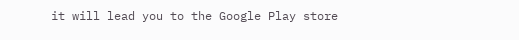it will lead you to the Google Play store